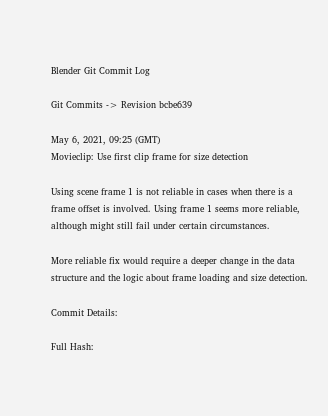Blender Git Commit Log

Git Commits -> Revision bcbe639

May 6, 2021, 09:25 (GMT)
Movieclip: Use first clip frame for size detection

Using scene frame 1 is not reliable in cases when there is a
frame offset is involved. Using frame 1 seems more reliable,
although might still fail under certain circumstances.

More reliable fix would require a deeper change in the data
structure and the logic about frame loading and size detection.

Commit Details:

Full Hash: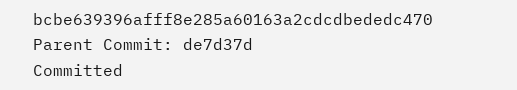bcbe639396afff8e285a60163a2cdcdbededc470
Parent Commit: de7d37d
Committed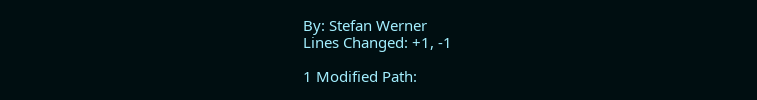By: Stefan Werner
Lines Changed: +1, -1

1 Modified Path: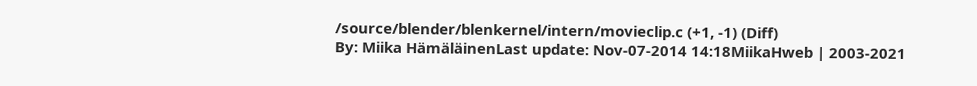/source/blender/blenkernel/intern/movieclip.c (+1, -1) (Diff)
By: Miika HämäläinenLast update: Nov-07-2014 14:18MiikaHweb | 2003-2021